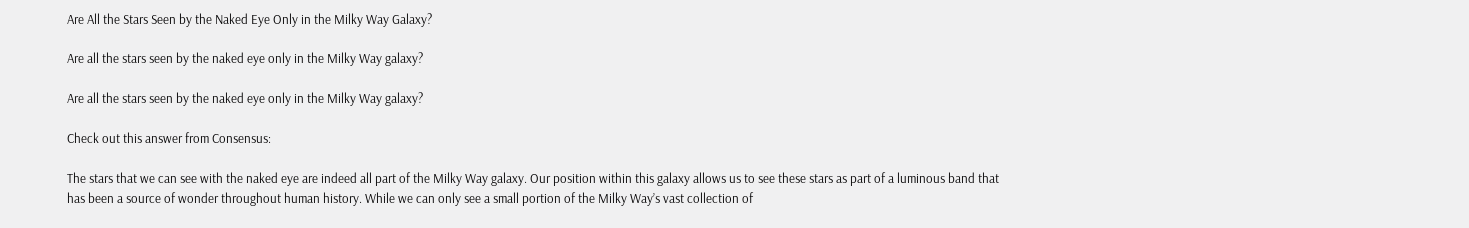Are All the Stars Seen by the Naked Eye Only in the Milky Way Galaxy?

Are all the stars seen by the naked eye only in the Milky Way galaxy?

Are all the stars seen by the naked eye only in the Milky Way galaxy?

Check out this answer from Consensus:

The stars that we can see with the naked eye are indeed all part of the Milky Way galaxy. Our position within this galaxy allows us to see these stars as part of a luminous band that has been a source of wonder throughout human history. While we can only see a small portion of the Milky Way’s vast collection of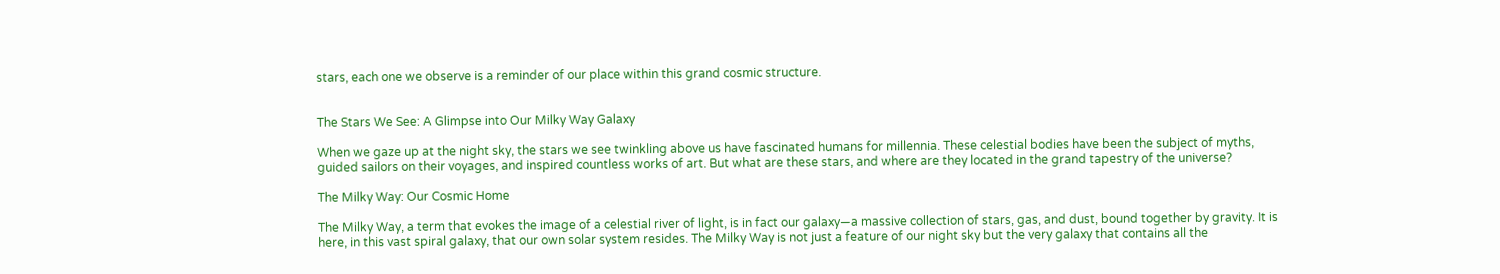stars, each one we observe is a reminder of our place within this grand cosmic structure.


The Stars We See: A Glimpse into Our Milky Way Galaxy

When we gaze up at the night sky, the stars we see twinkling above us have fascinated humans for millennia. These celestial bodies have been the subject of myths, guided sailors on their voyages, and inspired countless works of art. But what are these stars, and where are they located in the grand tapestry of the universe?

The Milky Way: Our Cosmic Home

The Milky Way, a term that evokes the image of a celestial river of light, is in fact our galaxy—a massive collection of stars, gas, and dust, bound together by gravity. It is here, in this vast spiral galaxy, that our own solar system resides. The Milky Way is not just a feature of our night sky but the very galaxy that contains all the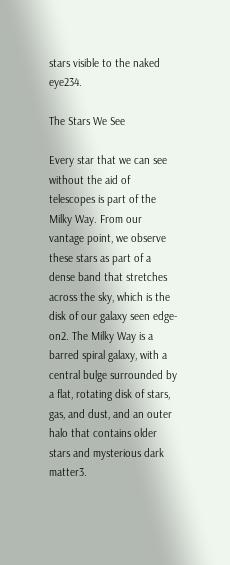stars visible to the naked eye234.

The Stars We See

Every star that we can see without the aid of telescopes is part of the Milky Way. From our vantage point, we observe these stars as part of a dense band that stretches across the sky, which is the disk of our galaxy seen edge-on2. The Milky Way is a barred spiral galaxy, with a central bulge surrounded by a flat, rotating disk of stars, gas, and dust, and an outer halo that contains older stars and mysterious dark matter3.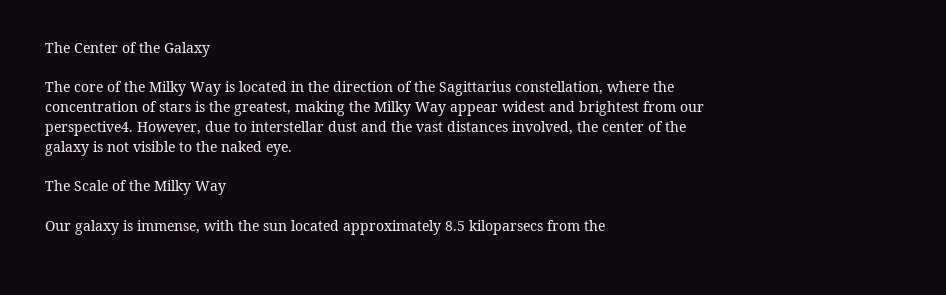The Center of the Galaxy

The core of the Milky Way is located in the direction of the Sagittarius constellation, where the concentration of stars is the greatest, making the Milky Way appear widest and brightest from our perspective4. However, due to interstellar dust and the vast distances involved, the center of the galaxy is not visible to the naked eye.

The Scale of the Milky Way

Our galaxy is immense, with the sun located approximately 8.5 kiloparsecs from the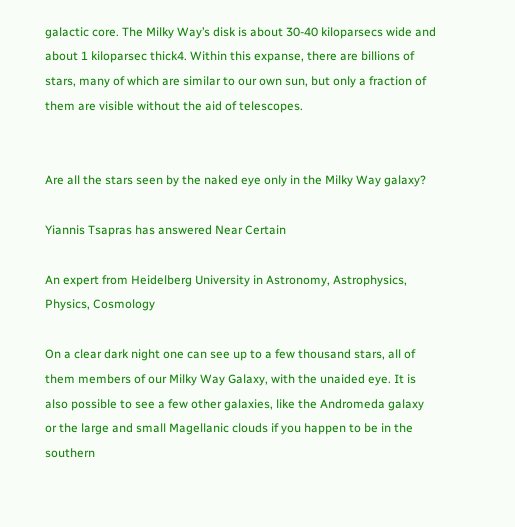galactic core. The Milky Way’s disk is about 30-40 kiloparsecs wide and about 1 kiloparsec thick4. Within this expanse, there are billions of stars, many of which are similar to our own sun, but only a fraction of them are visible without the aid of telescopes.


Are all the stars seen by the naked eye only in the Milky Way galaxy?

Yiannis Tsapras has answered Near Certain

An expert from Heidelberg University in Astronomy, Astrophysics, Physics, Cosmology

On a clear dark night one can see up to a few thousand stars, all of them members of our Milky Way Galaxy, with the unaided eye. It is also possible to see a few other galaxies, like the Andromeda galaxy or the large and small Magellanic clouds if you happen to be in the southern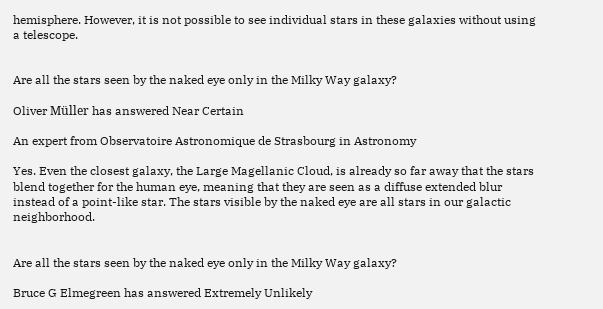hemisphere. However, it is not possible to see individual stars in these galaxies without using a telescope.


Are all the stars seen by the naked eye only in the Milky Way galaxy?

Oliver Müller has answered Near Certain

An expert from Observatoire Astronomique de Strasbourg in Astronomy

Yes. Even the closest galaxy, the Large Magellanic Cloud, is already so far away that the stars blend together for the human eye, meaning that they are seen as a diffuse extended blur instead of a point-like star. The stars visible by the naked eye are all stars in our galactic neighborhood.


Are all the stars seen by the naked eye only in the Milky Way galaxy?

Bruce G Elmegreen has answered Extremely Unlikely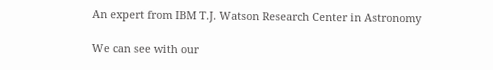An expert from IBM T.J. Watson Research Center in Astronomy

We can see with our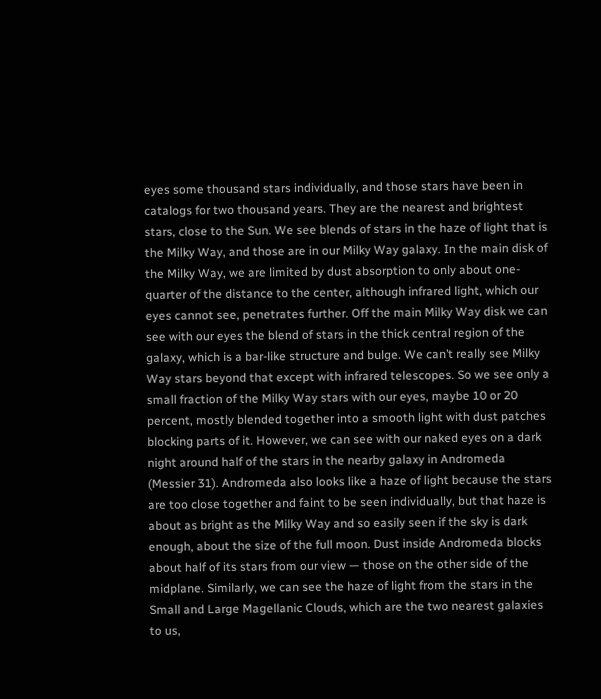eyes some thousand stars individually, and those stars have been in catalogs for two thousand years. They are the nearest and brightest stars, close to the Sun. We see blends of stars in the haze of light that is the Milky Way, and those are in our Milky Way galaxy. In the main disk of the Milky Way, we are limited by dust absorption to only about one-quarter of the distance to the center, although infrared light, which our eyes cannot see, penetrates further. Off the main Milky Way disk we can see with our eyes the blend of stars in the thick central region of the galaxy, which is a bar-like structure and bulge. We can’t really see Milky Way stars beyond that except with infrared telescopes. So we see only a small fraction of the Milky Way stars with our eyes, maybe 10 or 20 percent, mostly blended together into a smooth light with dust patches blocking parts of it. However, we can see with our naked eyes on a dark night around half of the stars in the nearby galaxy in Andromeda (Messier 31). Andromeda also looks like a haze of light because the stars are too close together and faint to be seen individually, but that haze is about as bright as the Milky Way and so easily seen if the sky is dark enough, about the size of the full moon. Dust inside Andromeda blocks about half of its stars from our view — those on the other side of the midplane. Similarly, we can see the haze of light from the stars in the Small and Large Magellanic Clouds, which are the two nearest galaxies to us,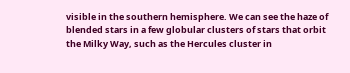visible in the southern hemisphere. We can see the haze of blended stars in a few globular clusters of stars that orbit the Milky Way, such as the Hercules cluster in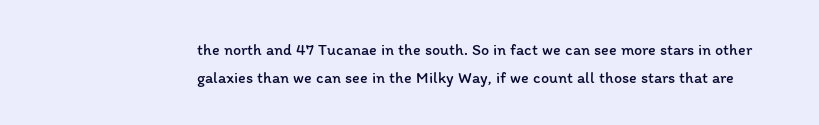the north and 47 Tucanae in the south. So in fact we can see more stars in other galaxies than we can see in the Milky Way, if we count all those stars that are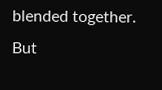blended together. But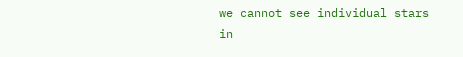we cannot see individual stars in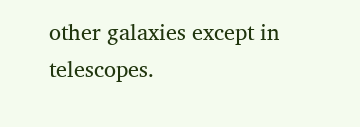other galaxies except in telescopes.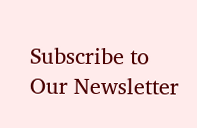Subscribe to
Our Newsletter